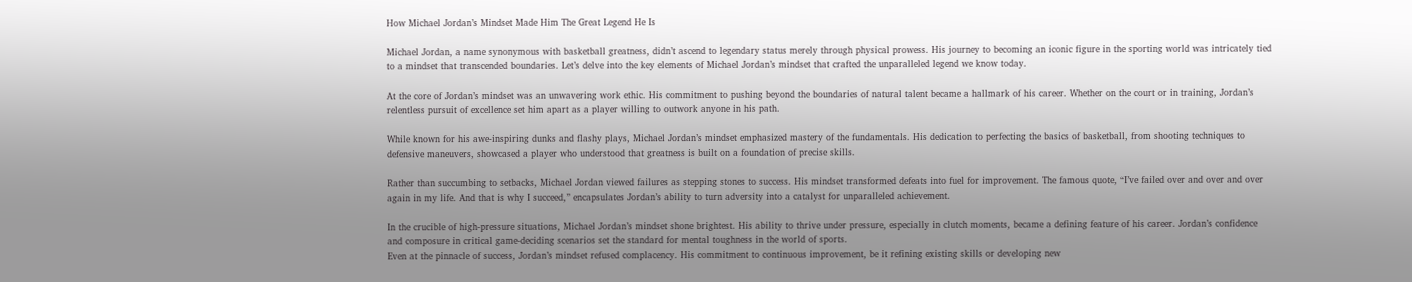How Michael Jordan’s Mindset Made Him The Great Legend He Is

Michael Jordan, a name synonymous with basketball greatness, didn’t ascend to legendary status merely through physical prowess. His journey to becoming an iconic figure in the sporting world was intricately tied to a mindset that transcended boundaries. Let’s delve into the key elements of Michael Jordan’s mindset that crafted the unparalleled legend we know today.

At the core of Jordan’s mindset was an unwavering work ethic. His commitment to pushing beyond the boundaries of natural talent became a hallmark of his career. Whether on the court or in training, Jordan’s relentless pursuit of excellence set him apart as a player willing to outwork anyone in his path.

While known for his awe-inspiring dunks and flashy plays, Michael Jordan’s mindset emphasized mastery of the fundamentals. His dedication to perfecting the basics of basketball, from shooting techniques to defensive maneuvers, showcased a player who understood that greatness is built on a foundation of precise skills.

Rather than succumbing to setbacks, Michael Jordan viewed failures as stepping stones to success. His mindset transformed defeats into fuel for improvement. The famous quote, “I’ve failed over and over and over again in my life. And that is why I succeed,” encapsulates Jordan’s ability to turn adversity into a catalyst for unparalleled achievement.

In the crucible of high-pressure situations, Michael Jordan’s mindset shone brightest. His ability to thrive under pressure, especially in clutch moments, became a defining feature of his career. Jordan’s confidence and composure in critical game-deciding scenarios set the standard for mental toughness in the world of sports.
Even at the pinnacle of success, Jordan’s mindset refused complacency. His commitment to continuous improvement, be it refining existing skills or developing new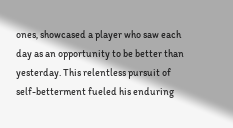ones, showcased a player who saw each day as an opportunity to be better than yesterday. This relentless pursuit of self-betterment fueled his enduring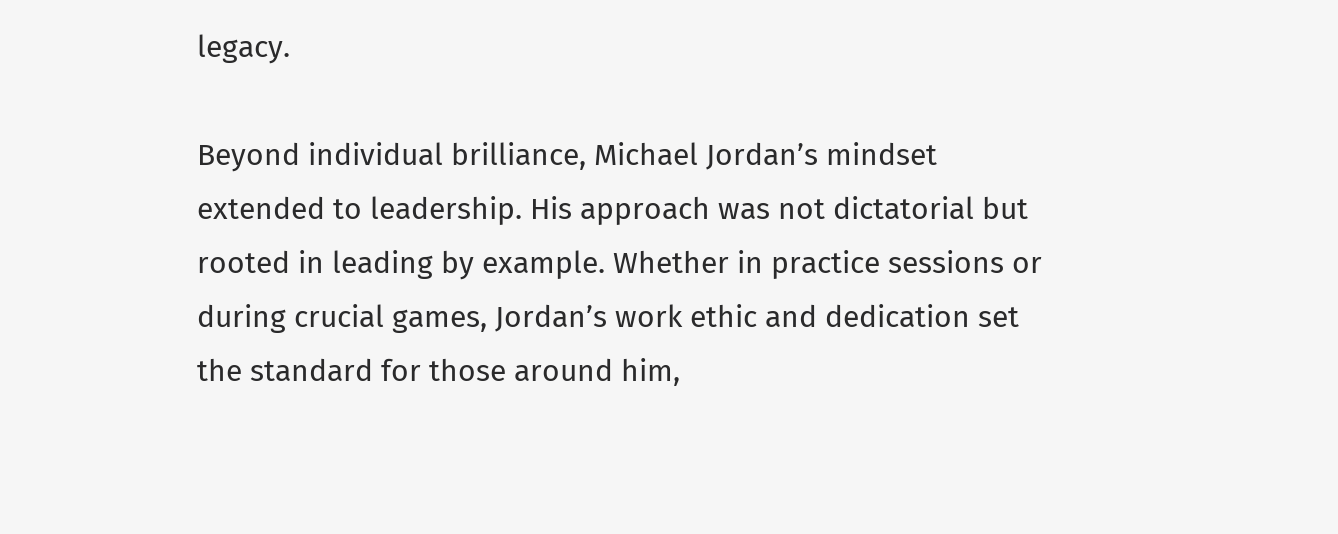legacy.

Beyond individual brilliance, Michael Jordan’s mindset extended to leadership. His approach was not dictatorial but rooted in leading by example. Whether in practice sessions or during crucial games, Jordan’s work ethic and dedication set the standard for those around him,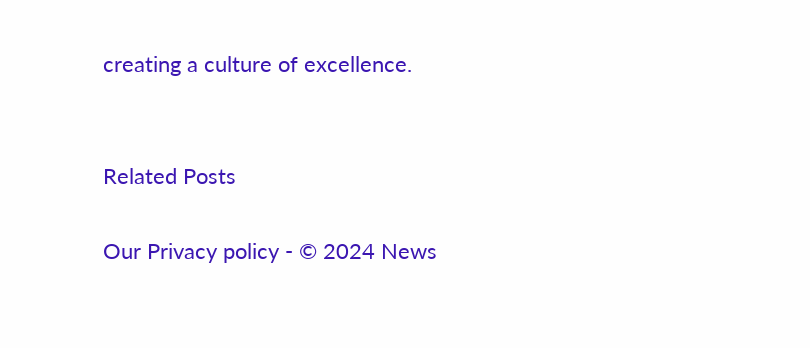creating a culture of excellence.


Related Posts

Our Privacy policy - © 2024 News